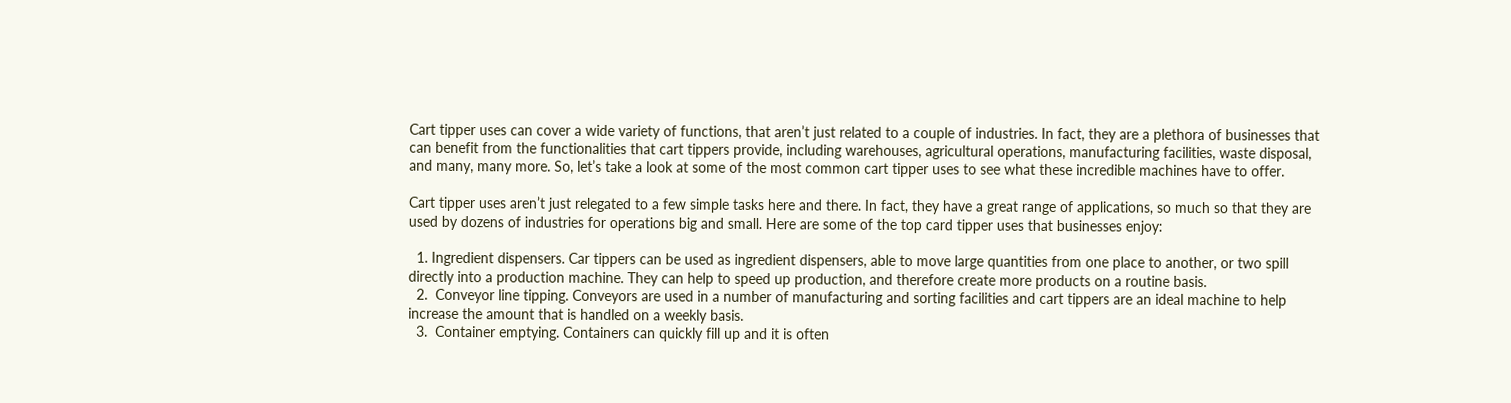Cart tipper uses can cover a wide variety of functions, that aren’t just related to a couple of industries. In fact, they are a plethora of businesses that can benefit from the functionalities that cart tippers provide, including warehouses, agricultural operations, manufacturing facilities, waste disposal, and many, many more. So, let’s take a look at some of the most common cart tipper uses to see what these incredible machines have to offer.

Cart tipper uses aren’t just relegated to a few simple tasks here and there. In fact, they have a great range of applications, so much so that they are used by dozens of industries for operations big and small. Here are some of the top card tipper uses that businesses enjoy:

  1. Ingredient dispensers. Car tippers can be used as ingredient dispensers, able to move large quantities from one place to another, or two spill directly into a production machine. They can help to speed up production, and therefore create more products on a routine basis.
  2.  Conveyor line tipping. Conveyors are used in a number of manufacturing and sorting facilities and cart tippers are an ideal machine to help increase the amount that is handled on a weekly basis.
  3.  Container emptying. Containers can quickly fill up and it is often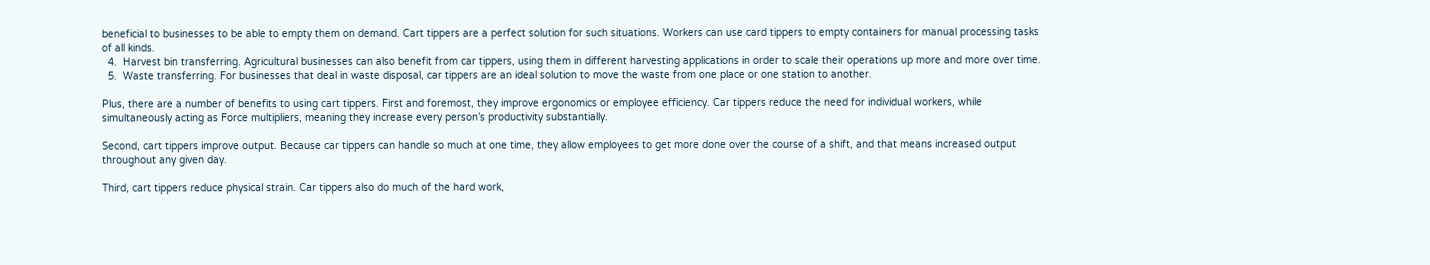beneficial to businesses to be able to empty them on demand. Cart tippers are a perfect solution for such situations. Workers can use card tippers to empty containers for manual processing tasks of all kinds.
  4.  Harvest bin transferring. Agricultural businesses can also benefit from car tippers, using them in different harvesting applications in order to scale their operations up more and more over time.
  5.  Waste transferring. For businesses that deal in waste disposal, car tippers are an ideal solution to move the waste from one place or one station to another.

Plus, there are a number of benefits to using cart tippers. First and foremost, they improve ergonomics or employee efficiency. Car tippers reduce the need for individual workers, while simultaneously acting as Force multipliers, meaning they increase every person’s productivity substantially.

Second, cart tippers improve output. Because car tippers can handle so much at one time, they allow employees to get more done over the course of a shift, and that means increased output throughout any given day.

Third, cart tippers reduce physical strain. Car tippers also do much of the hard work,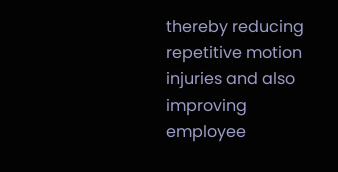thereby reducing repetitive motion injuries and also improving employee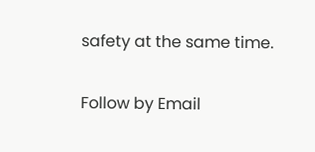safety at the same time.

Follow by Email